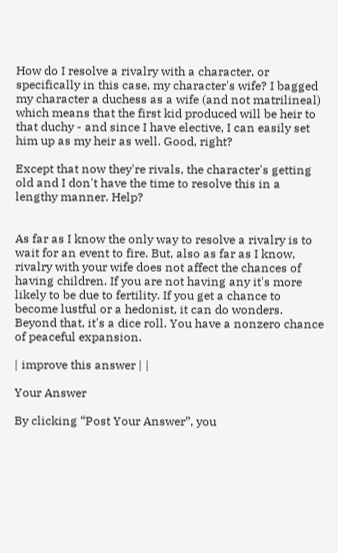How do I resolve a rivalry with a character, or specifically in this case, my character's wife? I bagged my character a duchess as a wife (and not matrilineal) which means that the first kid produced will be heir to that duchy - and since I have elective, I can easily set him up as my heir as well. Good, right?

Except that now they're rivals, the character's getting old and I don't have the time to resolve this in a lengthy manner. Help?


As far as I know the only way to resolve a rivalry is to wait for an event to fire. But, also as far as I know, rivalry with your wife does not affect the chances of having children. If you are not having any it's more likely to be due to fertility. If you get a chance to become lustful or a hedonist, it can do wonders. Beyond that, it's a dice roll. You have a nonzero chance of peaceful expansion.

| improve this answer | |

Your Answer

By clicking “Post Your Answer”, you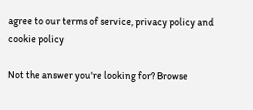agree to our terms of service, privacy policy and cookie policy

Not the answer you're looking for? Browse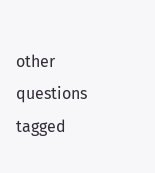other questions tagged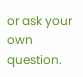or ask your own question.